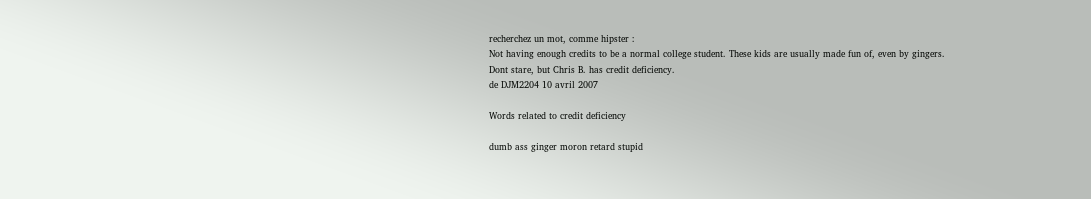recherchez un mot, comme hipster :
Not having enough credits to be a normal college student. These kids are usually made fun of, even by gingers.
Dont stare, but Chris B. has credit deficiency.
de DJM2204 10 avril 2007

Words related to credit deficiency

dumb ass ginger moron retard stupid